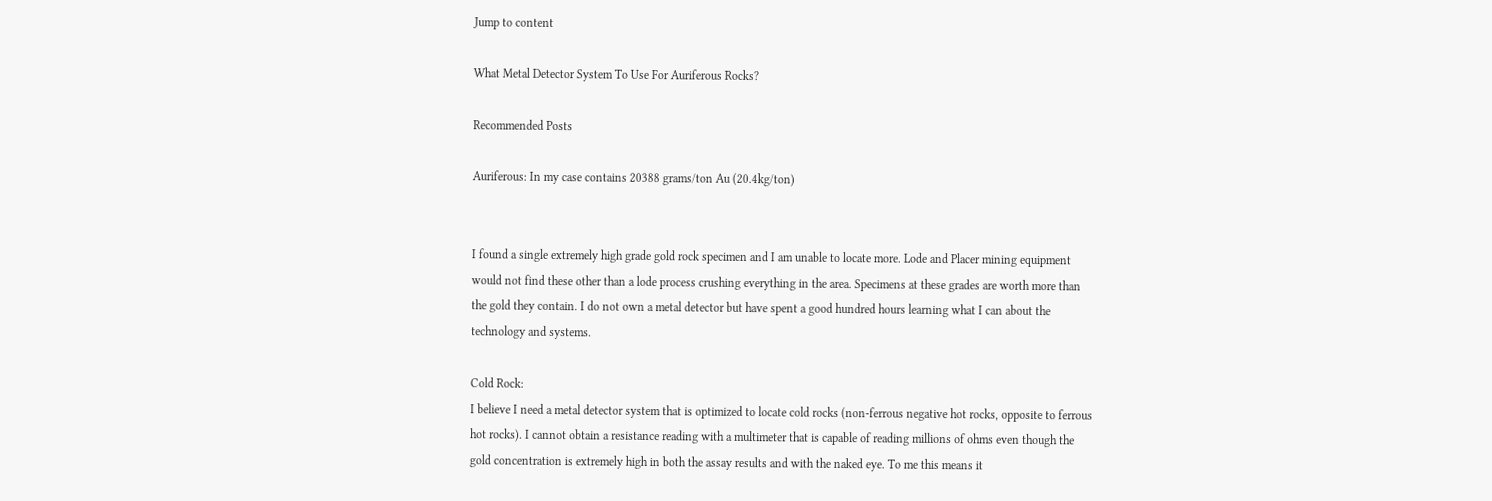Jump to content

What Metal Detector System To Use For Auriferous Rocks?

Recommended Posts

Auriferous: In my case contains 20388 grams/ton Au (20.4kg/ton)


I found a single extremely high grade gold rock specimen and I am unable to locate more. Lode and Placer mining equipment would not find these other than a lode process crushing everything in the area. Specimens at these grades are worth more than the gold they contain. I do not own a metal detector but have spent a good hundred hours learning what I can about the technology and systems.

Cold Rock:
I believe I need a metal detector system that is optimized to locate cold rocks (non-ferrous negative hot rocks, opposite to ferrous hot rocks). I cannot obtain a resistance reading with a multimeter that is capable of reading millions of ohms even though the gold concentration is extremely high in both the assay results and with the naked eye. To me this means it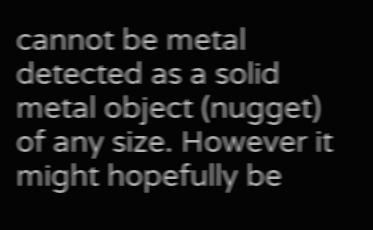cannot be metal detected as a solid metal object (nugget) of any size. However it might hopefully be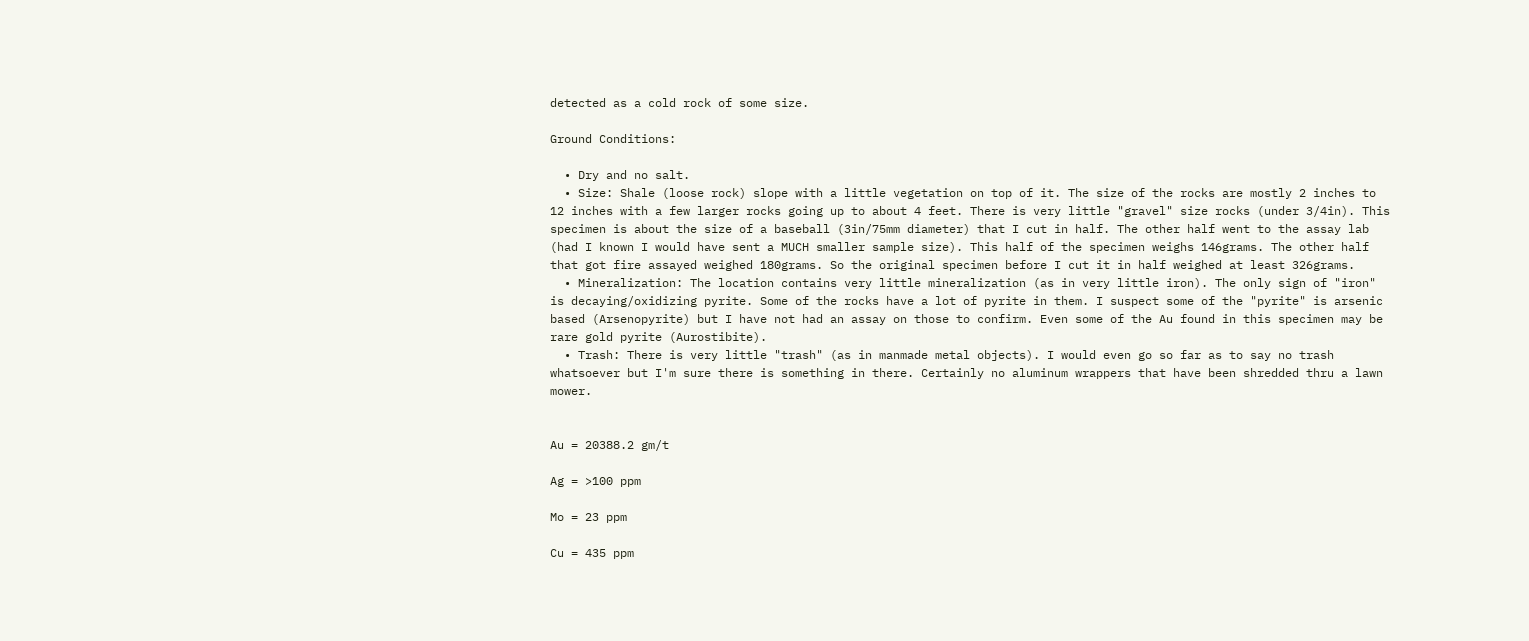detected as a cold rock of some size.

Ground Conditions:

  • Dry and no salt.
  • Size: Shale (loose rock) slope with a little vegetation on top of it. The size of the rocks are mostly 2 inches to 12 inches with a few larger rocks going up to about 4 feet. There is very little "gravel" size rocks (under 3/4in). This specimen is about the size of a baseball (3in/75mm diameter) that I cut in half. The other half went to the assay lab (had I known I would have sent a MUCH smaller sample size). This half of the specimen weighs 146grams. The other half that got fire assayed weighed 180grams. So the original specimen before I cut it in half weighed at least 326grams.
  • Mineralization: The location contains very little mineralization (as in very little iron). The only sign of "iron" is decaying/oxidizing pyrite. Some of the rocks have a lot of pyrite in them. I suspect some of the "pyrite" is arsenic based (Arsenopyrite) but I have not had an assay on those to confirm. Even some of the Au found in this specimen may be rare gold pyrite (Aurostibite).
  • Trash: There is very little "trash" (as in manmade metal objects). I would even go so far as to say no trash whatsoever but I'm sure there is something in there. Certainly no aluminum wrappers that have been shredded thru a lawn mower.


Au = 20388.2 gm/t

Ag = >100 ppm

Mo = 23 ppm

Cu = 435 ppm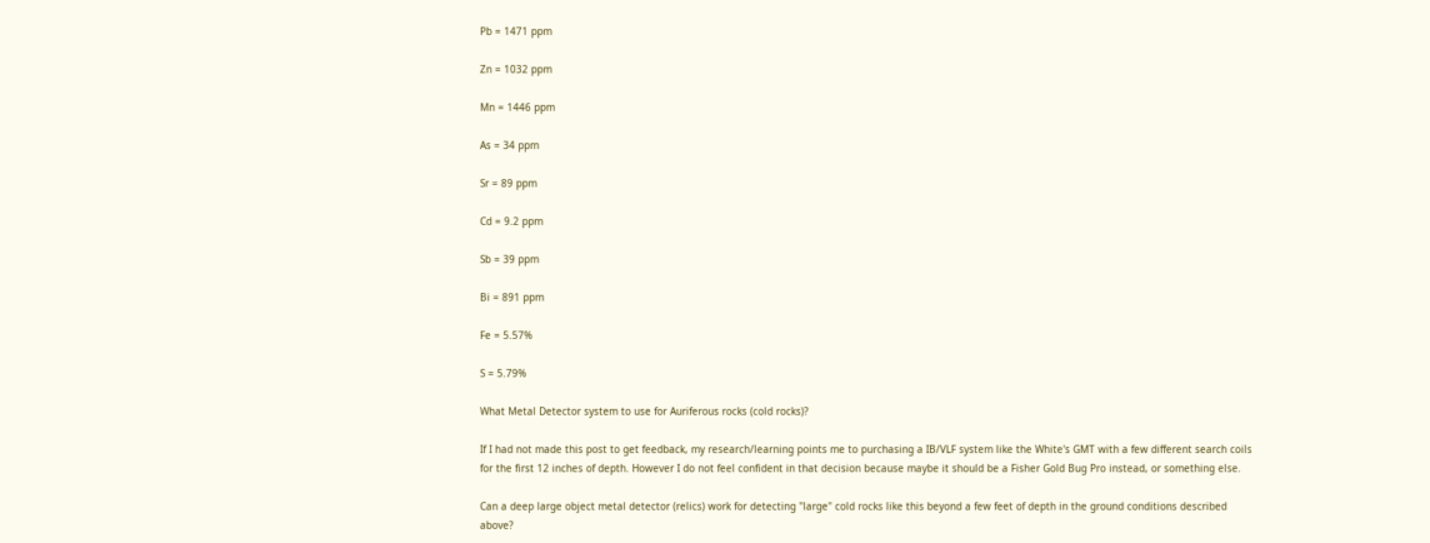Pb = 1471 ppm

Zn = 1032 ppm

Mn = 1446 ppm

As = 34 ppm

Sr = 89 ppm

Cd = 9.2 ppm

Sb = 39 ppm

Bi = 891 ppm

Fe = 5.57%

S = 5.79%

What Metal Detector system to use for Auriferous rocks (cold rocks)?

If I had not made this post to get feedback, my research/learning points me to purchasing a IB/VLF system like the White's GMT with a few different search coils for the first 12 inches of depth. However I do not feel confident in that decision because maybe it should be a Fisher Gold Bug Pro instead, or something else.

Can a deep large object metal detector (relics) work for detecting "large" cold rocks like this beyond a few feet of depth in the ground conditions described above?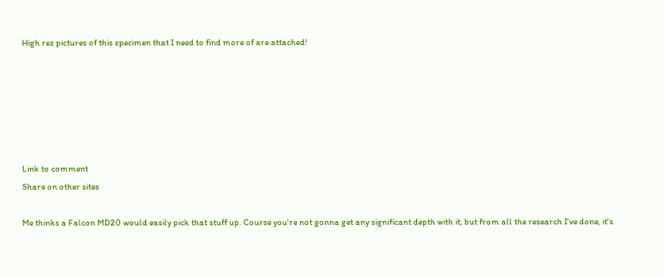High rez pictures of this specimen that I need to find more of are attached!






Link to comment
Share on other sites

Me thinks a Falcon MD20 would easily pick that stuff up. Course you're not gonna get any significant depth with it, but from all the research I've done, it's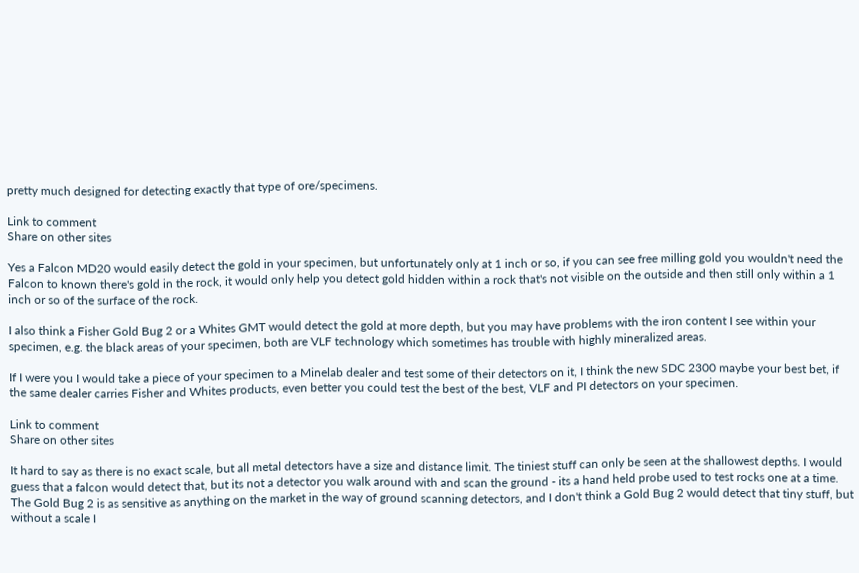pretty much designed for detecting exactly that type of ore/specimens.

Link to comment
Share on other sites

Yes a Falcon MD20 would easily detect the gold in your specimen, but unfortunately only at 1 inch or so, if you can see free milling gold you wouldn't need the Falcon to known there's gold in the rock, it would only help you detect gold hidden within a rock that's not visible on the outside and then still only within a 1 inch or so of the surface of the rock.

I also think a Fisher Gold Bug 2 or a Whites GMT would detect the gold at more depth, but you may have problems with the iron content I see within your specimen, e.g. the black areas of your specimen, both are VLF technology which sometimes has trouble with highly mineralized areas.

If I were you I would take a piece of your specimen to a Minelab dealer and test some of their detectors on it, I think the new SDC 2300 maybe your best bet, if the same dealer carries Fisher and Whites products, even better you could test the best of the best, VLF and PI detectors on your specimen.

Link to comment
Share on other sites

It hard to say as there is no exact scale, but all metal detectors have a size and distance limit. The tiniest stuff can only be seen at the shallowest depths. I would guess that a falcon would detect that, but its not a detector you walk around with and scan the ground - its a hand held probe used to test rocks one at a time. The Gold Bug 2 is as sensitive as anything on the market in the way of ground scanning detectors, and I don't think a Gold Bug 2 would detect that tiny stuff, but without a scale I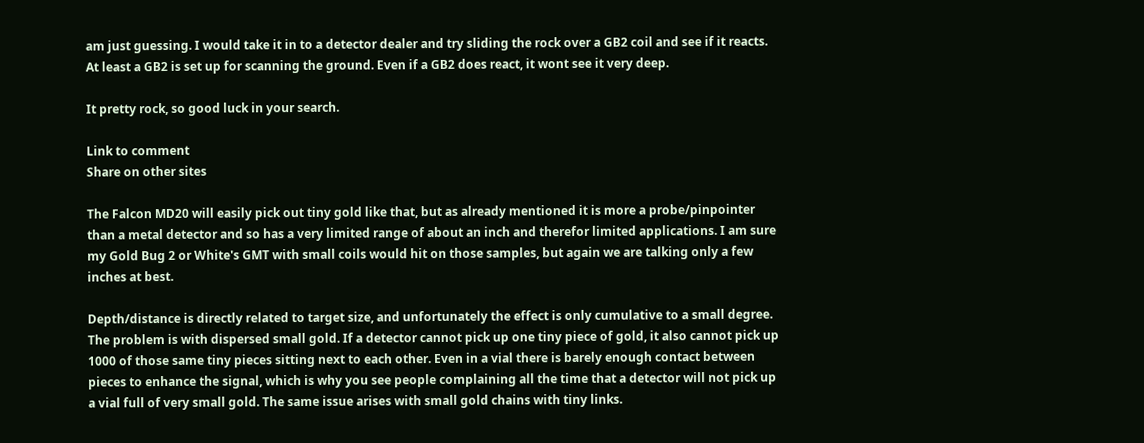am just guessing. I would take it in to a detector dealer and try sliding the rock over a GB2 coil and see if it reacts. At least a GB2 is set up for scanning the ground. Even if a GB2 does react, it wont see it very deep.

It pretty rock, so good luck in your search.

Link to comment
Share on other sites

The Falcon MD20 will easily pick out tiny gold like that, but as already mentioned it is more a probe/pinpointer than a metal detector and so has a very limited range of about an inch and therefor limited applications. I am sure my Gold Bug 2 or White's GMT with small coils would hit on those samples, but again we are talking only a few inches at best.

Depth/distance is directly related to target size, and unfortunately the effect is only cumulative to a small degree. The problem is with dispersed small gold. If a detector cannot pick up one tiny piece of gold, it also cannot pick up 1000 of those same tiny pieces sitting next to each other. Even in a vial there is barely enough contact between pieces to enhance the signal, which is why you see people complaining all the time that a detector will not pick up a vial full of very small gold. The same issue arises with small gold chains with tiny links.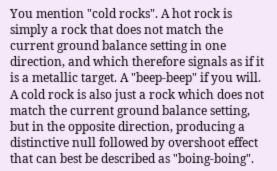You mention "cold rocks". A hot rock is simply a rock that does not match the current ground balance setting in one direction, and which therefore signals as if it is a metallic target. A "beep-beep" if you will.  A cold rock is also just a rock which does not match the current ground balance setting, but in the opposite direction, producing a distinctive null followed by overshoot effect that can best be described as "boing-boing".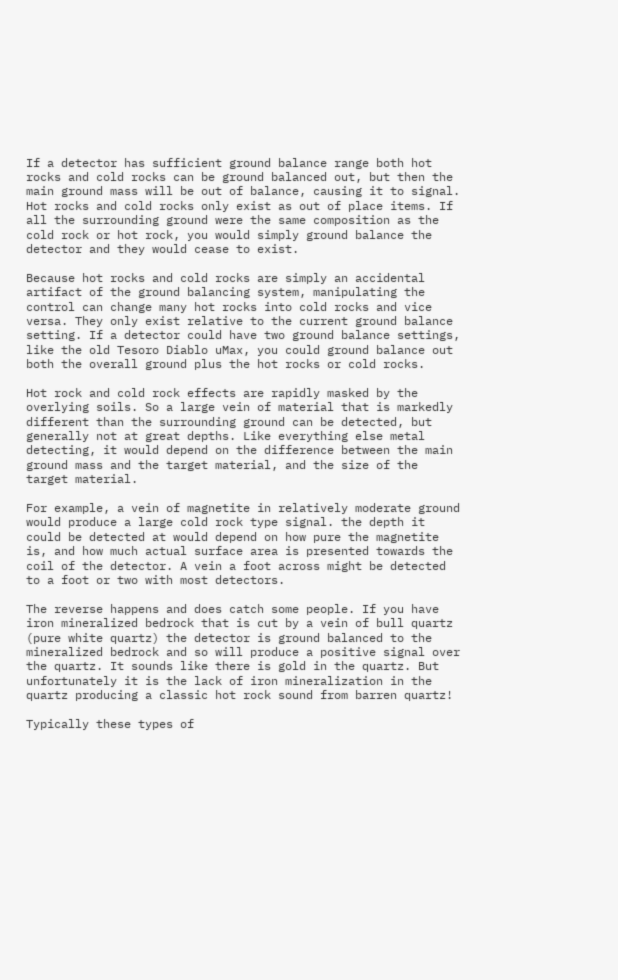If a detector has sufficient ground balance range both hot rocks and cold rocks can be ground balanced out, but then the main ground mass will be out of balance, causing it to signal. Hot rocks and cold rocks only exist as out of place items. If all the surrounding ground were the same composition as the cold rock or hot rock, you would simply ground balance the detector and they would cease to exist.

Because hot rocks and cold rocks are simply an accidental artifact of the ground balancing system, manipulating the control can change many hot rocks into cold rocks and vice versa. They only exist relative to the current ground balance setting. If a detector could have two ground balance settings, like the old Tesoro Diablo uMax, you could ground balance out both the overall ground plus the hot rocks or cold rocks.

Hot rock and cold rock effects are rapidly masked by the overlying soils. So a large vein of material that is markedly different than the surrounding ground can be detected, but generally not at great depths. Like everything else metal detecting, it would depend on the difference between the main ground mass and the target material, and the size of the target material.

For example, a vein of magnetite in relatively moderate ground would produce a large cold rock type signal. the depth it could be detected at would depend on how pure the magnetite is, and how much actual surface area is presented towards the coil of the detector. A vein a foot across might be detected to a foot or two with most detectors.

The reverse happens and does catch some people. If you have iron mineralized bedrock that is cut by a vein of bull quartz (pure white quartz) the detector is ground balanced to the mineralized bedrock and so will produce a positive signal over the quartz. It sounds like there is gold in the quartz. But unfortunately it is the lack of iron mineralization in the quartz producing a classic hot rock sound from barren quartz!

Typically these types of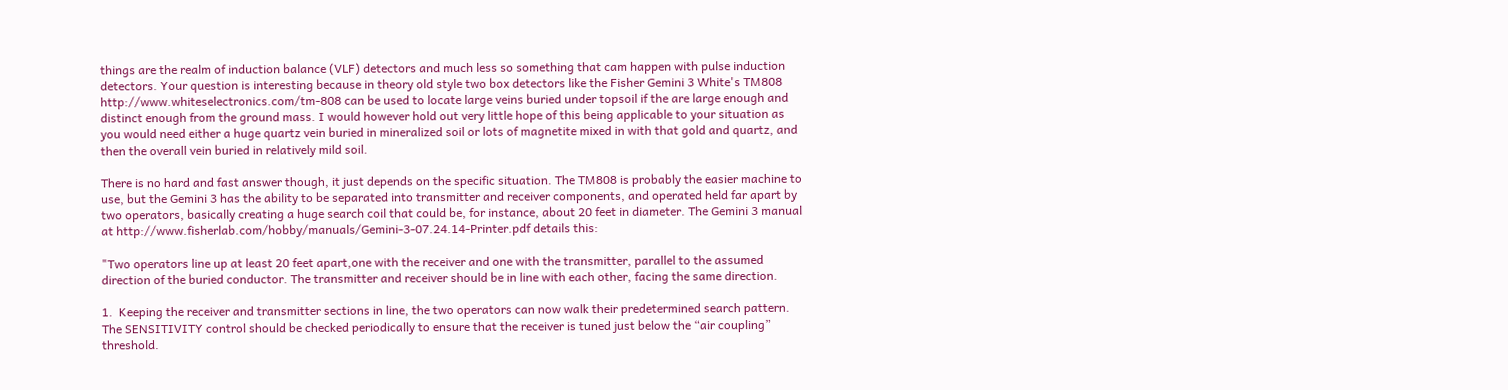things are the realm of induction balance (VLF) detectors and much less so something that cam happen with pulse induction detectors. Your question is interesting because in theory old style two box detectors like the Fisher Gemini 3 White's TM808 http://www.whiteselectronics.com/tm-808 can be used to locate large veins buried under topsoil if the are large enough and distinct enough from the ground mass. I would however hold out very little hope of this being applicable to your situation as you would need either a huge quartz vein buried in mineralized soil or lots of magnetite mixed in with that gold and quartz, and then the overall vein buried in relatively mild soil.

There is no hard and fast answer though, it just depends on the specific situation. The TM808 is probably the easier machine to use, but the Gemini 3 has the ability to be separated into transmitter and receiver components, and operated held far apart by two operators, basically creating a huge search coil that could be, for instance, about 20 feet in diameter. The Gemini 3 manual at http://www.fisherlab.com/hobby/manuals/Gemini-3-07.24.14-Printer.pdf details this:

"Two operators line up at least 20 feet apart,one with the receiver and one with the transmitter, parallel to the assumed direction of the buried conductor. The transmitter and receiver should be in line with each other, facing the same direction.

1.  Keeping the receiver and transmitter sections in line, the two operators can now walk their predetermined search pattern. The SENSITIVITY control should be checked periodically to ensure that the receiver is tuned just below the “air coupling” threshold.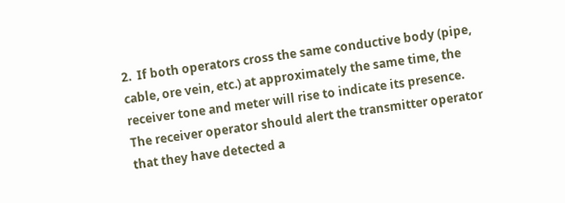2.  If both operators cross the same conductive body (pipe, cable, ore vein, etc.) at approximately the same time, the receiver tone and meter will rise to indicate its presence. The receiver operator should alert the transmitter operator that they have detected a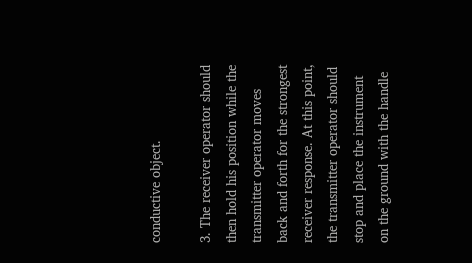conductive object.

3. The receiver operator should then hold his position while the transmitter operator moves back and forth for the strongest receiver response. At this point, the transmitter operator should stop and place the instrument on the ground with the handle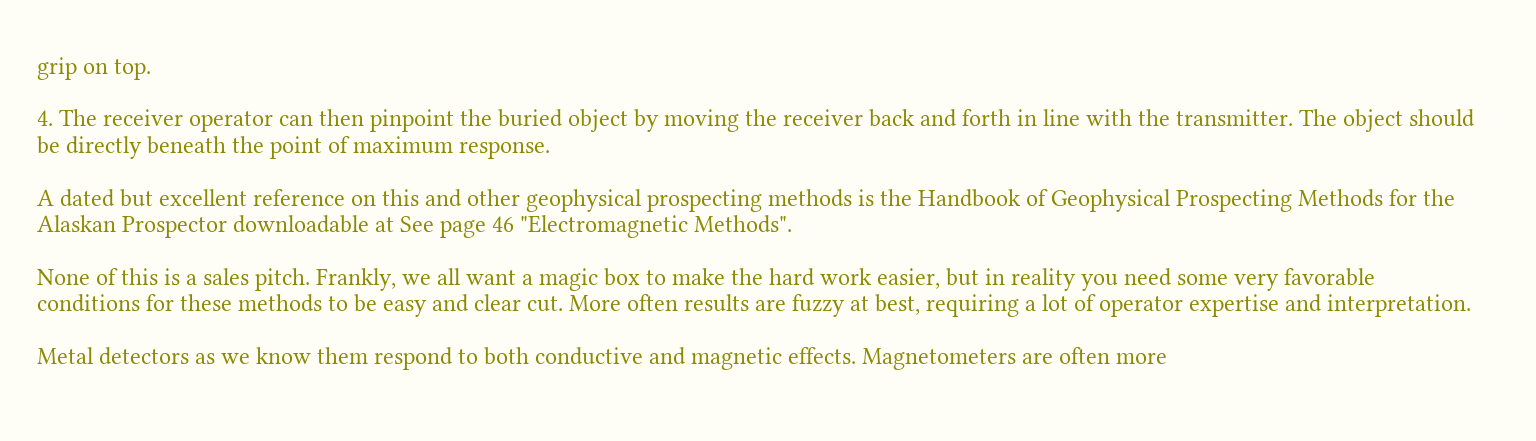grip on top.

4. The receiver operator can then pinpoint the buried object by moving the receiver back and forth in line with the transmitter. The object should be directly beneath the point of maximum response.

A dated but excellent reference on this and other geophysical prospecting methods is the Handbook of Geophysical Prospecting Methods for the Alaskan Prospector downloadable at See page 46 "Electromagnetic Methods".

None of this is a sales pitch. Frankly, we all want a magic box to make the hard work easier, but in reality you need some very favorable conditions for these methods to be easy and clear cut. More often results are fuzzy at best, requiring a lot of operator expertise and interpretation.

Metal detectors as we know them respond to both conductive and magnetic effects. Magnetometers are often more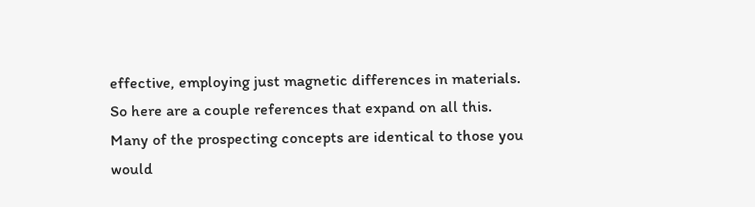effective, employing just magnetic differences in materials. So here are a couple references that expand on all this. Many of the prospecting concepts are identical to those you would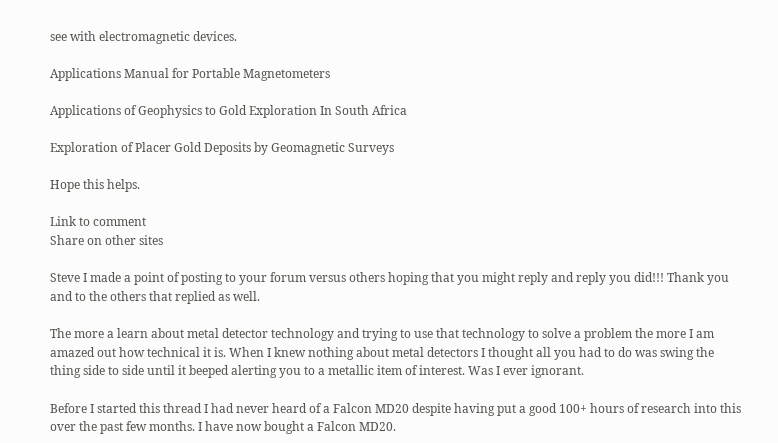see with electromagnetic devices.

Applications Manual for Portable Magnetometers

Applications of Geophysics to Gold Exploration In South Africa

Exploration of Placer Gold Deposits by Geomagnetic Surveys

Hope this helps.

Link to comment
Share on other sites

Steve I made a point of posting to your forum versus others hoping that you might reply and reply you did!!! Thank you and to the others that replied as well.

The more a learn about metal detector technology and trying to use that technology to solve a problem the more I am amazed out how technical it is. When I knew nothing about metal detectors I thought all you had to do was swing the thing side to side until it beeped alerting you to a metallic item of interest. Was I ever ignorant.

Before I started this thread I had never heard of a Falcon MD20 despite having put a good 100+ hours of research into this over the past few months. I have now bought a Falcon MD20.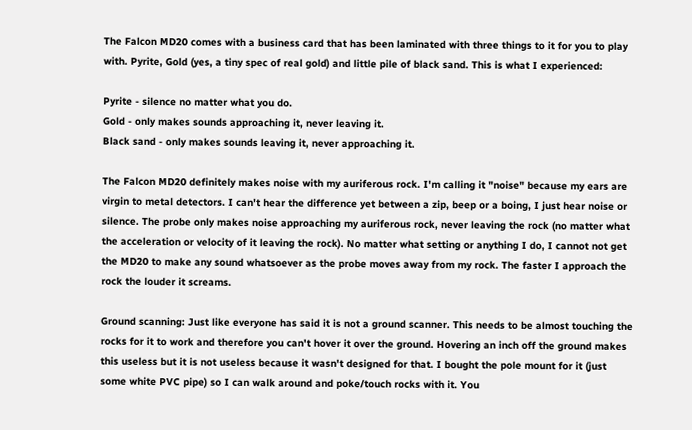The Falcon MD20 comes with a business card that has been laminated with three things to it for you to play with. Pyrite, Gold (yes, a tiny spec of real gold) and little pile of black sand. This is what I experienced:

Pyrite - silence no matter what you do.
Gold - only makes sounds approaching it, never leaving it.
Black sand - only makes sounds leaving it, never approaching it.

The Falcon MD20 definitely makes noise with my auriferous rock. I'm calling it "noise" because my ears are virgin to metal detectors. I can't hear the difference yet between a zip, beep or a boing, I just hear noise or silence. The probe only makes noise approaching my auriferous rock, never leaving the rock (no matter what the acceleration or velocity of it leaving the rock). No matter what setting or anything I do, I cannot not get the MD20 to make any sound whatsoever as the probe moves away from my rock. The faster I approach the rock the louder it screams.

Ground scanning: Just like everyone has said it is not a ground scanner. This needs to be almost touching the rocks for it to work and therefore you can't hover it over the ground. Hovering an inch off the ground makes this useless but it is not useless because it wasn't designed for that. I bought the pole mount for it (just some white PVC pipe) so I can walk around and poke/touch rocks with it. You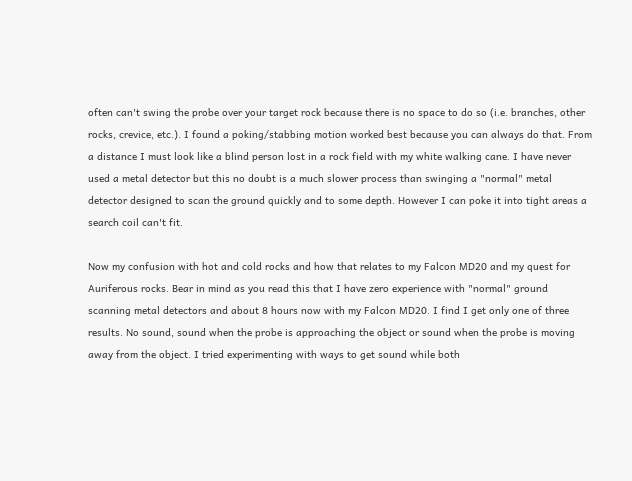often can't swing the probe over your target rock because there is no space to do so (i.e. branches, other rocks, crevice, etc.). I found a poking/stabbing motion worked best because you can always do that. From a distance I must look like a blind person lost in a rock field with my white walking cane. I have never used a metal detector but this no doubt is a much slower process than swinging a "normal" metal detector designed to scan the ground quickly and to some depth. However I can poke it into tight areas a search coil can't fit.

Now my confusion with hot and cold rocks and how that relates to my Falcon MD20 and my quest for Auriferous rocks. Bear in mind as you read this that I have zero experience with "normal" ground scanning metal detectors and about 8 hours now with my Falcon MD20. I find I get only one of three results. No sound, sound when the probe is approaching the object or sound when the probe is moving away from the object. I tried experimenting with ways to get sound while both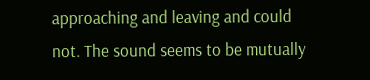approaching and leaving and could not. The sound seems to be mutually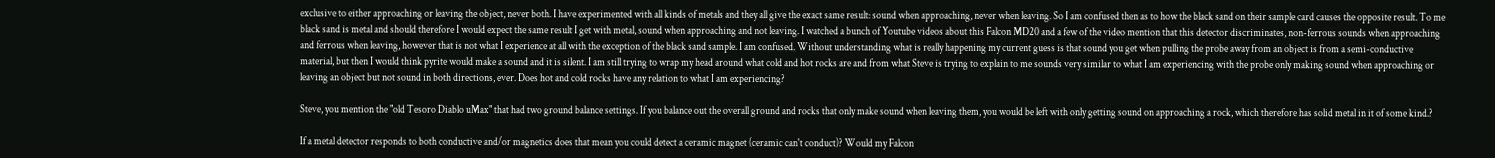exclusive to either approaching or leaving the object, never both. I have experimented with all kinds of metals and they all give the exact same result: sound when approaching, never when leaving. So I am confused then as to how the black sand on their sample card causes the opposite result. To me black sand is metal and should therefore I would expect the same result I get with metal, sound when approaching and not leaving. I watched a bunch of Youtube videos about this Falcon MD20 and a few of the video mention that this detector discriminates, non-ferrous sounds when approaching and ferrous when leaving, however that is not what I experience at all with the exception of the black sand sample. I am confused. Without understanding what is really happening my current guess is that sound you get when pulling the probe away from an object is from a semi-conductive material, but then I would think pyrite would make a sound and it is silent. I am still trying to wrap my head around what cold and hot rocks are and from what Steve is trying to explain to me sounds very similar to what I am experiencing with the probe only making sound when approaching or leaving an object but not sound in both directions, ever. Does hot and cold rocks have any relation to what I am experiencing?

Steve, you mention the "old Tesoro Diablo uMax" that had two ground balance settings. If you balance out the overall ground and rocks that only make sound when leaving them, you would be left with only getting sound on approaching a rock, which therefore has solid metal in it of some kind.?

If a metal detector responds to both conductive and/or magnetics does that mean you could detect a ceramic magnet (ceramic can't conduct)? Would my Falcon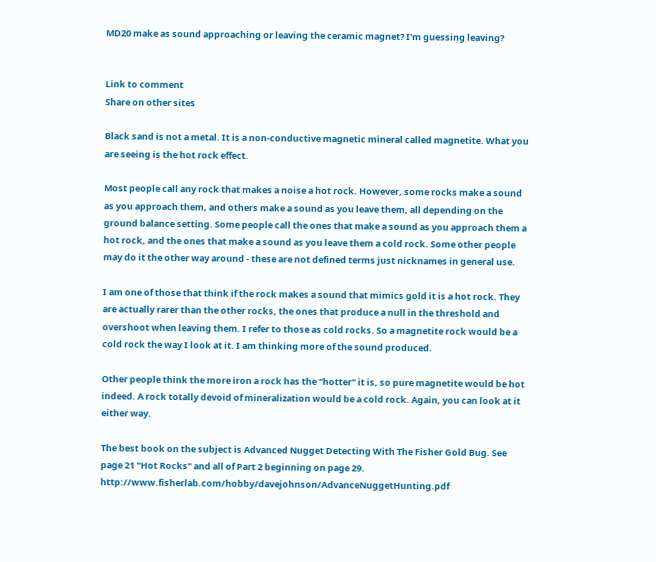MD20 make as sound approaching or leaving the ceramic magnet? I'm guessing leaving?


Link to comment
Share on other sites

Black sand is not a metal. It is a non-conductive magnetic mineral called magnetite. What you are seeing is the hot rock effect.

Most people call any rock that makes a noise a hot rock. However, some rocks make a sound as you approach them, and others make a sound as you leave them, all depending on the ground balance setting. Some people call the ones that make a sound as you approach them a hot rock, and the ones that make a sound as you leave them a cold rock. Some other people may do it the other way around - these are not defined terms just nicknames in general use.

I am one of those that think if the rock makes a sound that mimics gold it is a hot rock. They are actually rarer than the other rocks, the ones that produce a null in the threshold and overshoot when leaving them. I refer to those as cold rocks. So a magnetite rock would be a cold rock the way I look at it. I am thinking more of the sound produced.

Other people think the more iron a rock has the "hotter" it is, so pure magnetite would be hot indeed. A rock totally devoid of mineralization would be a cold rock. Again, you can look at it either way.

The best book on the subject is Advanced Nugget Detecting With The Fisher Gold Bug. See page 21 "Hot Rocks" and all of Part 2 beginning on page 29. http://www.fisherlab.com/hobby/davejohnson/AdvanceNuggetHunting.pdf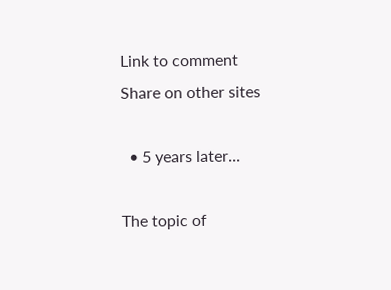Link to comment
Share on other sites

  • 5 years later...

The topic of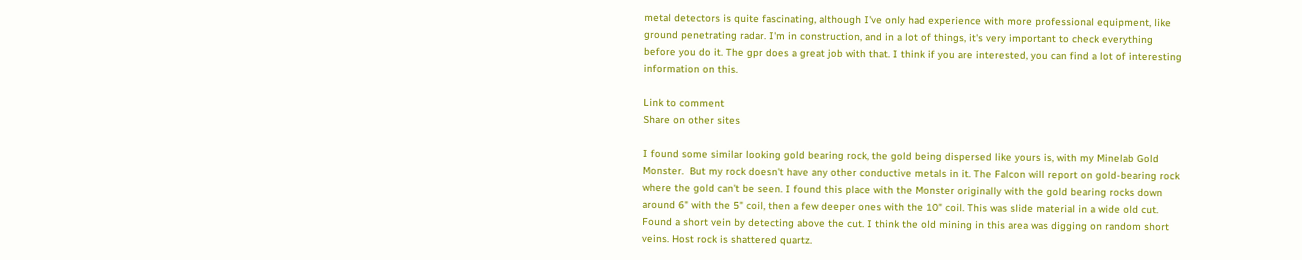metal detectors is quite fascinating, although I've only had experience with more professional equipment, like ground penetrating radar. I'm in construction, and in a lot of things, it's very important to check everything before you do it. The gpr does a great job with that. I think if you are interested, you can find a lot of interesting information on this.

Link to comment
Share on other sites

I found some similar looking gold bearing rock, the gold being dispersed like yours is, with my Minelab Gold Monster.  But my rock doesn't have any other conductive metals in it. The Falcon will report on gold-bearing rock where the gold can't be seen. I found this place with the Monster originally with the gold bearing rocks down around 6" with the 5" coil, then a few deeper ones with the 10" coil. This was slide material in a wide old cut. Found a short vein by detecting above the cut. I think the old mining in this area was digging on random short veins. Host rock is shattered quartz.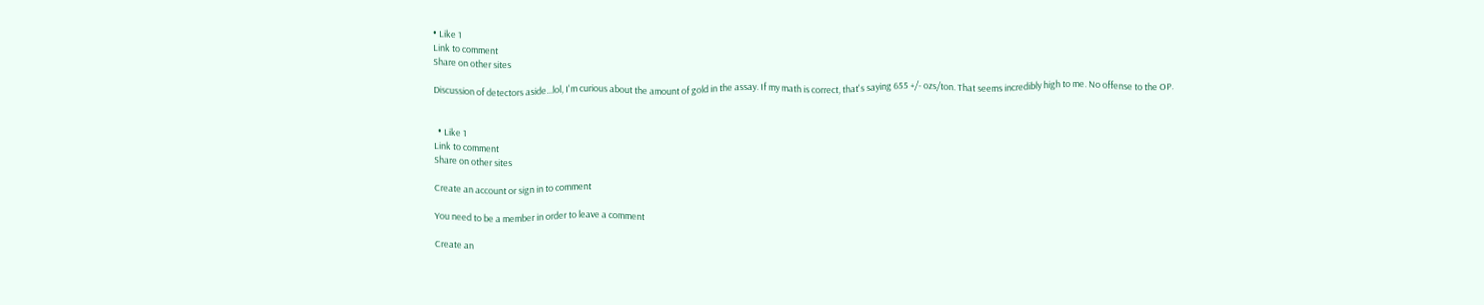• Like 1
Link to comment
Share on other sites

Discussion of detectors aside...lol, I'm curious about the amount of gold in the assay. If my math is correct, that's saying 655 +/- ozs/ton. That seems incredibly high to me. No offense to the OP.


  • Like 1
Link to comment
Share on other sites

Create an account or sign in to comment

You need to be a member in order to leave a comment

Create an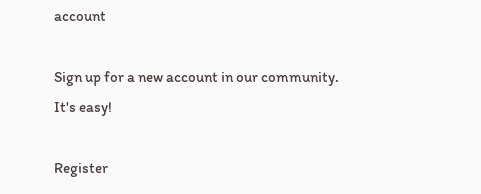account

Sign up for a new account in our community. It's easy!

Register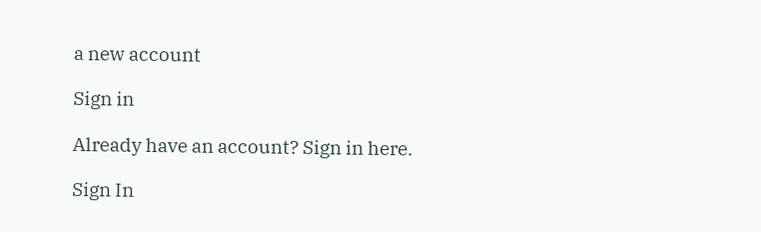a new account

Sign in

Already have an account? Sign in here.

Sign In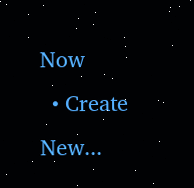Now
  • Create New...